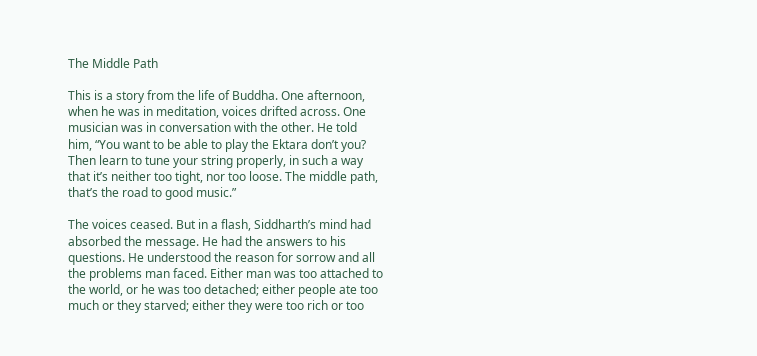The Middle Path

This is a story from the life of Buddha. One afternoon, when he was in meditation, voices drifted across. One musician was in conversation with the other. He told him, “You want to be able to play the Ektara don’t you? Then learn to tune your string properly, in such a way that it’s neither too tight, nor too loose. The middle path, that’s the road to good music.”

The voices ceased. But in a flash, Siddharth’s mind had absorbed the message. He had the answers to his questions. He understood the reason for sorrow and all the problems man faced. Either man was too attached to the world, or he was too detached; either people ate too much or they starved; either they were too rich or too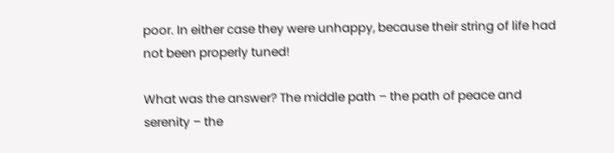poor. In either case they were unhappy, because their string of life had not been properly tuned!

What was the answer? The middle path – the path of peace and serenity – the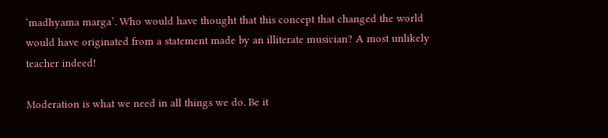‘madhyama marga’. Who would have thought that this concept that changed the world would have originated from a statement made by an illiterate musician? A most unlikely teacher indeed!

Moderation is what we need in all things we do. Be it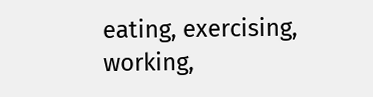eating, exercising, working,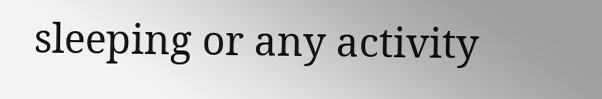sleeping or any activity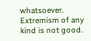whatsoever. Extremism of any kind is not good.